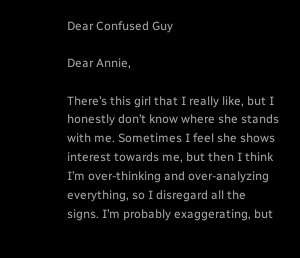Dear Confused Guy

Dear Annie,

There’s this girl that I really like, but I honestly don’t know where she stands with me. Sometimes I feel she shows interest towards me, but then I think I’m over-thinking and over-analyzing everything, so I disregard all the signs. I’m probably exaggerating, but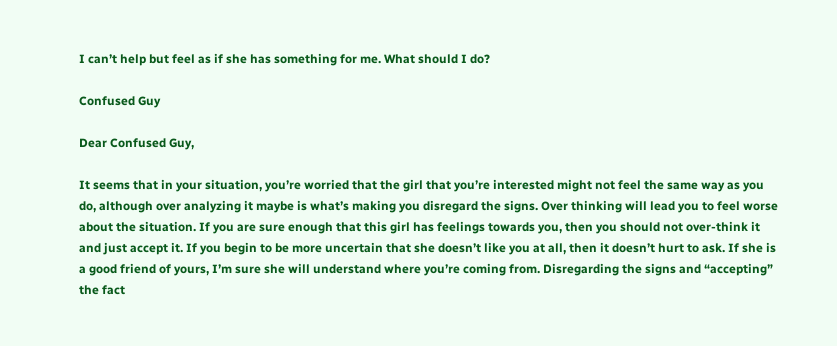I can’t help but feel as if she has something for me. What should I do?

Confused Guy

Dear Confused Guy,

It seems that in your situation, you’re worried that the girl that you’re interested might not feel the same way as you do, although over analyzing it maybe is what’s making you disregard the signs. Over thinking will lead you to feel worse about the situation. If you are sure enough that this girl has feelings towards you, then you should not over-think it and just accept it. If you begin to be more uncertain that she doesn’t like you at all, then it doesn’t hurt to ask. If she is a good friend of yours, I’m sure she will understand where you’re coming from. Disregarding the signs and “accepting” the fact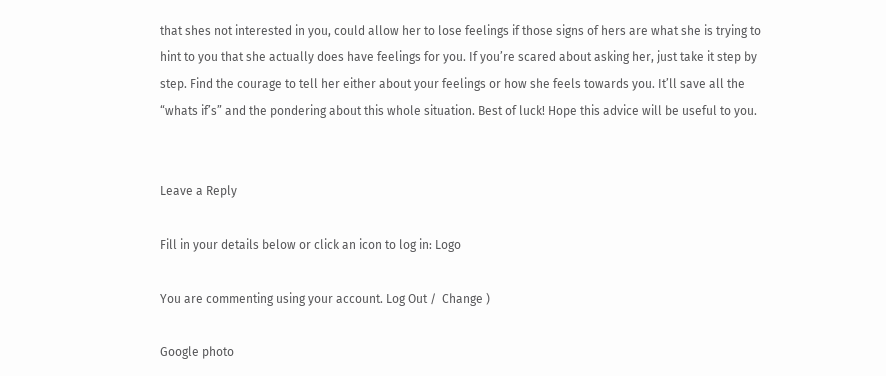that shes not interested in you, could allow her to lose feelings if those signs of hers are what she is trying to hint to you that she actually does have feelings for you. If you’re scared about asking her, just take it step by step. Find the courage to tell her either about your feelings or how she feels towards you. It’ll save all the “whats if’s” and the pondering about this whole situation. Best of luck! Hope this advice will be useful to you.


Leave a Reply

Fill in your details below or click an icon to log in: Logo

You are commenting using your account. Log Out /  Change )

Google photo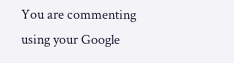You are commenting using your Google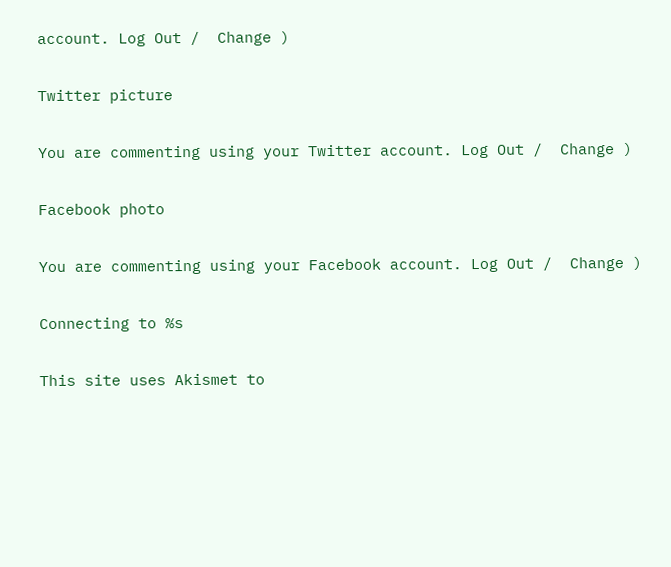account. Log Out /  Change )

Twitter picture

You are commenting using your Twitter account. Log Out /  Change )

Facebook photo

You are commenting using your Facebook account. Log Out /  Change )

Connecting to %s

This site uses Akismet to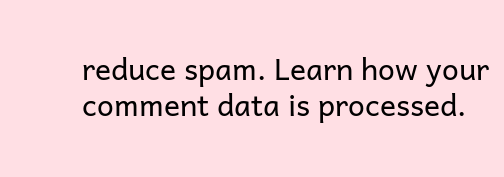reduce spam. Learn how your comment data is processed.